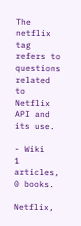The netflix tag refers to questions related to Netflix API and its use.

- Wiki
1 articles, 0 books.

Netflix,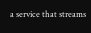a service that streams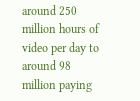around 250 million hours of video per day to around 98 million paying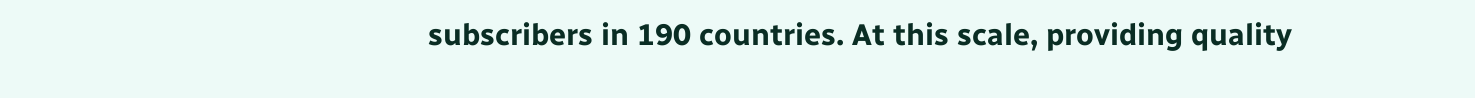subscribers in 190 countries. At this scale, providing quality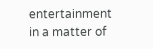entertainment in a matter of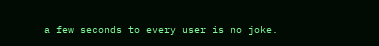a few seconds to every user is no joke.